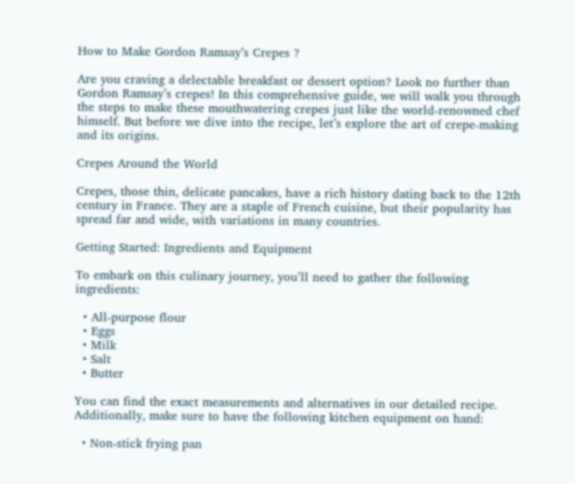How to Make Gordon Ramsay’s Crepes ?

Are you craving a delectable breakfast or dessert option? Look no further than Gordon Ramsay’s crepes! In this comprehensive guide, we will walk you through the steps to make these mouthwatering crepes just like the world-renowned chef himself. But before we dive into the recipe, let’s explore the art of crepe-making and its origins.

Crepes Around the World

Crepes, those thin, delicate pancakes, have a rich history dating back to the 12th century in France. They are a staple of French cuisine, but their popularity has spread far and wide, with variations in many countries.

Getting Started: Ingredients and Equipment

To embark on this culinary journey, you’ll need to gather the following ingredients:

  • All-purpose flour
  • Eggs
  • Milk
  • Salt
  • Butter

You can find the exact measurements and alternatives in our detailed recipe. Additionally, make sure to have the following kitchen equipment on hand:

  • Non-stick frying pan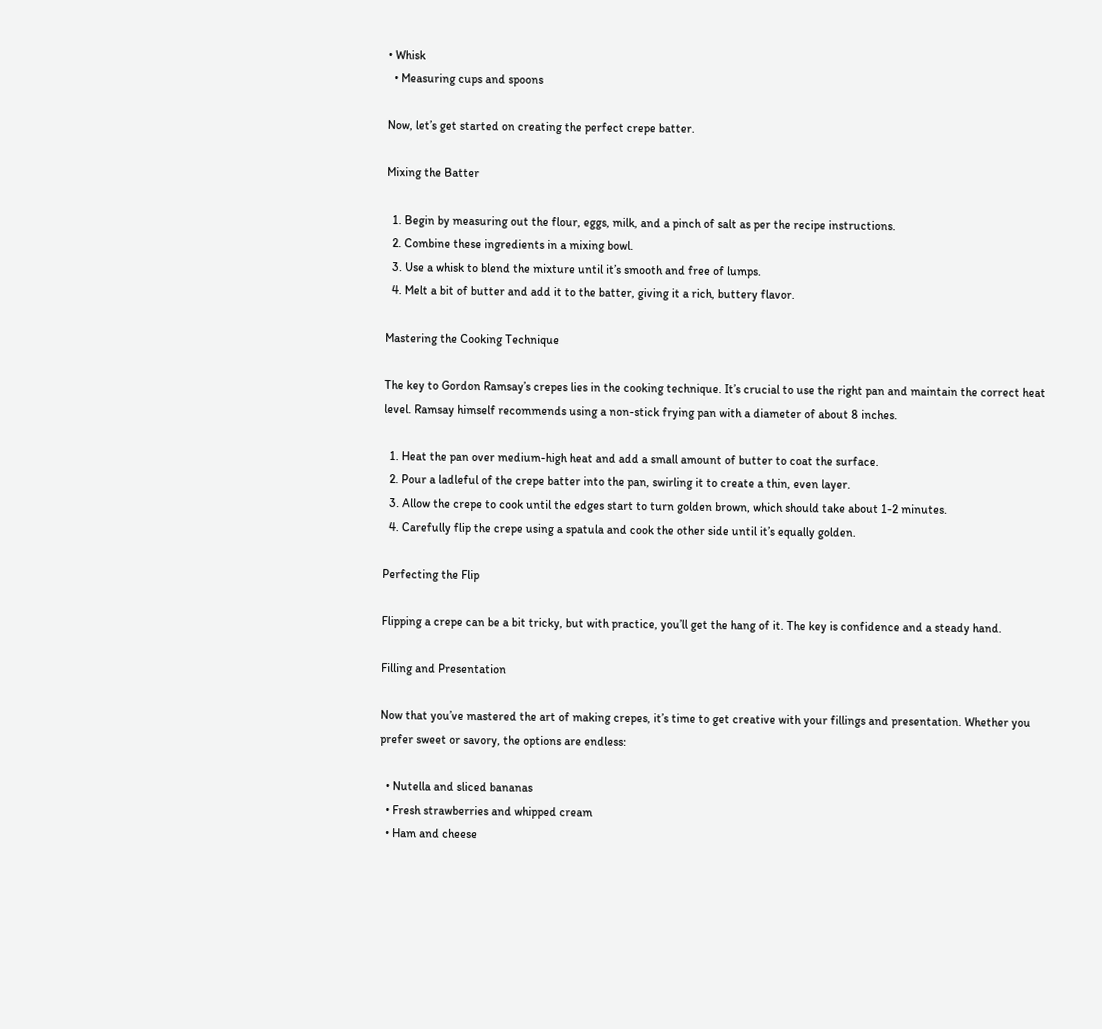• Whisk
  • Measuring cups and spoons

Now, let’s get started on creating the perfect crepe batter.

Mixing the Batter

  1. Begin by measuring out the flour, eggs, milk, and a pinch of salt as per the recipe instructions.
  2. Combine these ingredients in a mixing bowl.
  3. Use a whisk to blend the mixture until it’s smooth and free of lumps.
  4. Melt a bit of butter and add it to the batter, giving it a rich, buttery flavor.

Mastering the Cooking Technique

The key to Gordon Ramsay’s crepes lies in the cooking technique. It’s crucial to use the right pan and maintain the correct heat level. Ramsay himself recommends using a non-stick frying pan with a diameter of about 8 inches.

  1. Heat the pan over medium-high heat and add a small amount of butter to coat the surface.
  2. Pour a ladleful of the crepe batter into the pan, swirling it to create a thin, even layer.
  3. Allow the crepe to cook until the edges start to turn golden brown, which should take about 1-2 minutes.
  4. Carefully flip the crepe using a spatula and cook the other side until it’s equally golden.

Perfecting the Flip

Flipping a crepe can be a bit tricky, but with practice, you’ll get the hang of it. The key is confidence and a steady hand.

Filling and Presentation

Now that you’ve mastered the art of making crepes, it’s time to get creative with your fillings and presentation. Whether you prefer sweet or savory, the options are endless:

  • Nutella and sliced bananas
  • Fresh strawberries and whipped cream
  • Ham and cheese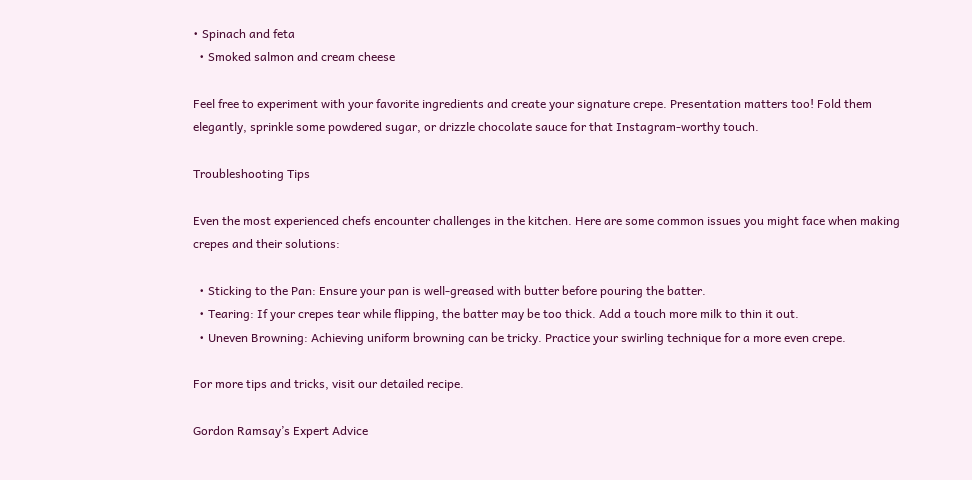• Spinach and feta
  • Smoked salmon and cream cheese

Feel free to experiment with your favorite ingredients and create your signature crepe. Presentation matters too! Fold them elegantly, sprinkle some powdered sugar, or drizzle chocolate sauce for that Instagram-worthy touch.

Troubleshooting Tips

Even the most experienced chefs encounter challenges in the kitchen. Here are some common issues you might face when making crepes and their solutions:

  • Sticking to the Pan: Ensure your pan is well-greased with butter before pouring the batter.
  • Tearing: If your crepes tear while flipping, the batter may be too thick. Add a touch more milk to thin it out.
  • Uneven Browning: Achieving uniform browning can be tricky. Practice your swirling technique for a more even crepe.

For more tips and tricks, visit our detailed recipe.

Gordon Ramsay’s Expert Advice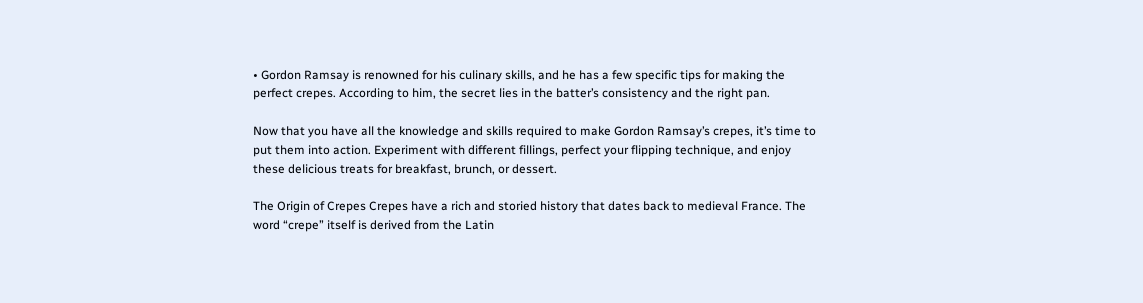• Gordon Ramsay is renowned for his culinary skills, and he has a few specific tips for making the perfect crepes. According to him, the secret lies in the batter’s consistency and the right pan.

Now that you have all the knowledge and skills required to make Gordon Ramsay’s crepes, it’s time to put them into action. Experiment with different fillings, perfect your flipping technique, and enjoy these delicious treats for breakfast, brunch, or dessert.

The Origin of Crepes Crepes have a rich and storied history that dates back to medieval France. The word “crepe” itself is derived from the Latin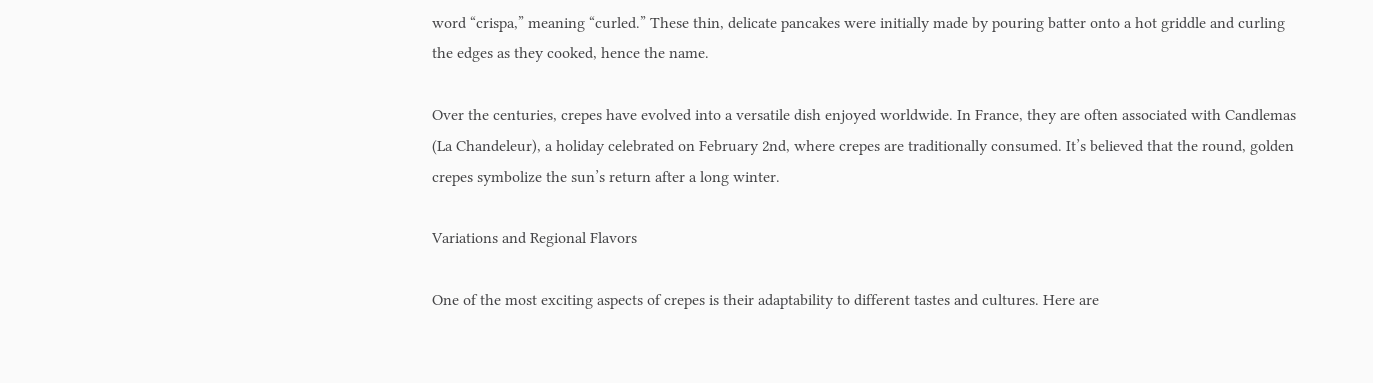word “crispa,” meaning “curled.” These thin, delicate pancakes were initially made by pouring batter onto a hot griddle and curling the edges as they cooked, hence the name.

Over the centuries, crepes have evolved into a versatile dish enjoyed worldwide. In France, they are often associated with Candlemas (La Chandeleur), a holiday celebrated on February 2nd, where crepes are traditionally consumed. It’s believed that the round, golden crepes symbolize the sun’s return after a long winter.

Variations and Regional Flavors

One of the most exciting aspects of crepes is their adaptability to different tastes and cultures. Here are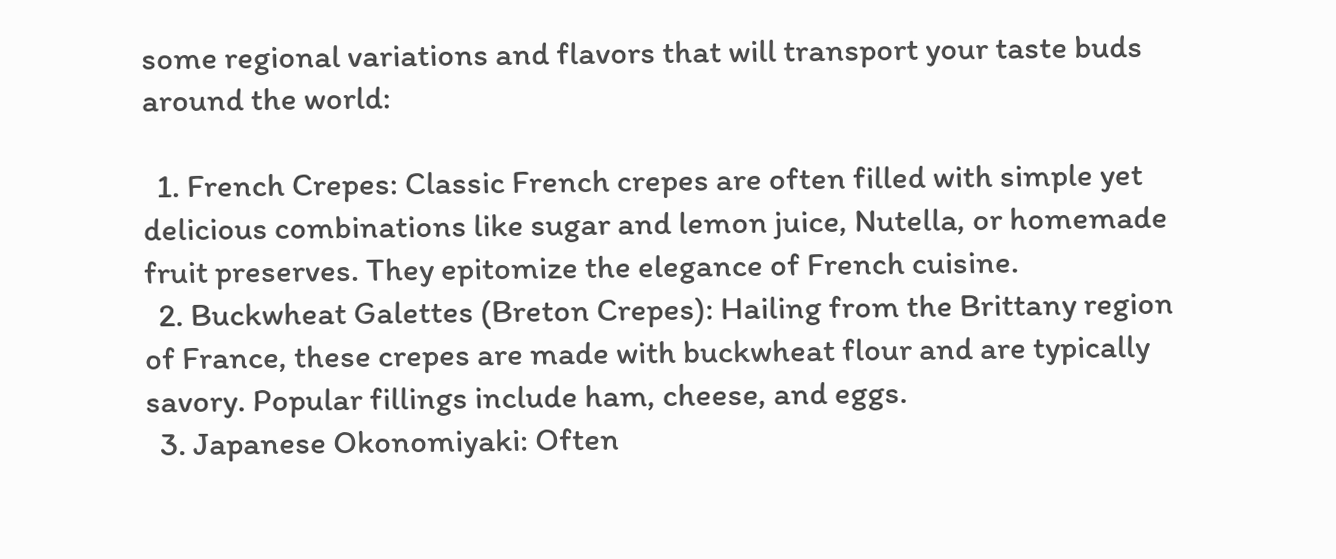some regional variations and flavors that will transport your taste buds around the world:

  1. French Crepes: Classic French crepes are often filled with simple yet delicious combinations like sugar and lemon juice, Nutella, or homemade fruit preserves. They epitomize the elegance of French cuisine.
  2. Buckwheat Galettes (Breton Crepes): Hailing from the Brittany region of France, these crepes are made with buckwheat flour and are typically savory. Popular fillings include ham, cheese, and eggs.
  3. Japanese Okonomiyaki: Often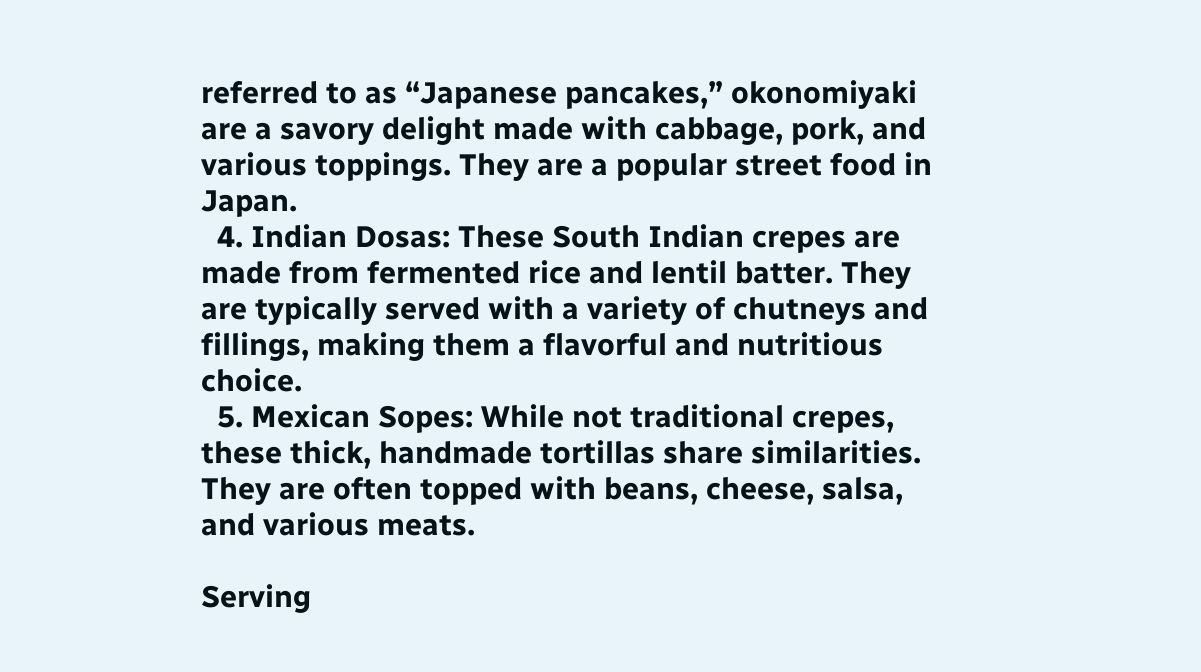referred to as “Japanese pancakes,” okonomiyaki are a savory delight made with cabbage, pork, and various toppings. They are a popular street food in Japan.
  4. Indian Dosas: These South Indian crepes are made from fermented rice and lentil batter. They are typically served with a variety of chutneys and fillings, making them a flavorful and nutritious choice.
  5. Mexican Sopes: While not traditional crepes, these thick, handmade tortillas share similarities. They are often topped with beans, cheese, salsa, and various meats.

Serving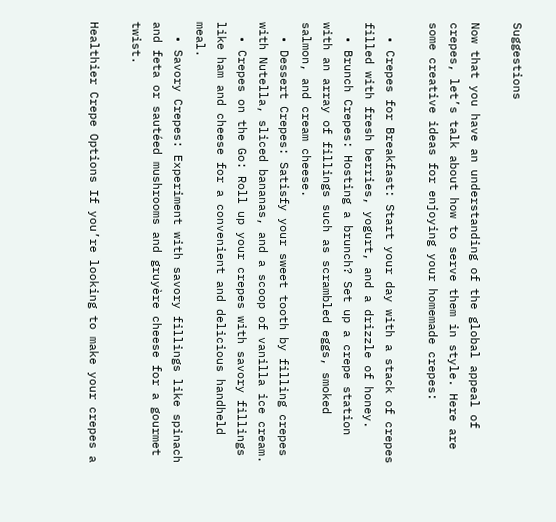Suggestions

Now that you have an understanding of the global appeal of crepes, let’s talk about how to serve them in style. Here are some creative ideas for enjoying your homemade crepes:

  • Crepes for Breakfast: Start your day with a stack of crepes filled with fresh berries, yogurt, and a drizzle of honey.
  • Brunch Crepes: Hosting a brunch? Set up a crepe station with an array of fillings such as scrambled eggs, smoked salmon, and cream cheese.
  • Dessert Crepes: Satisfy your sweet tooth by filling crepes with Nutella, sliced bananas, and a scoop of vanilla ice cream.
  • Crepes on the Go: Roll up your crepes with savory fillings like ham and cheese for a convenient and delicious handheld meal.
  • Savory Crepes: Experiment with savory fillings like spinach and feta or sautéed mushrooms and gruyère cheese for a gourmet twist.

Healthier Crepe Options If you’re looking to make your crepes a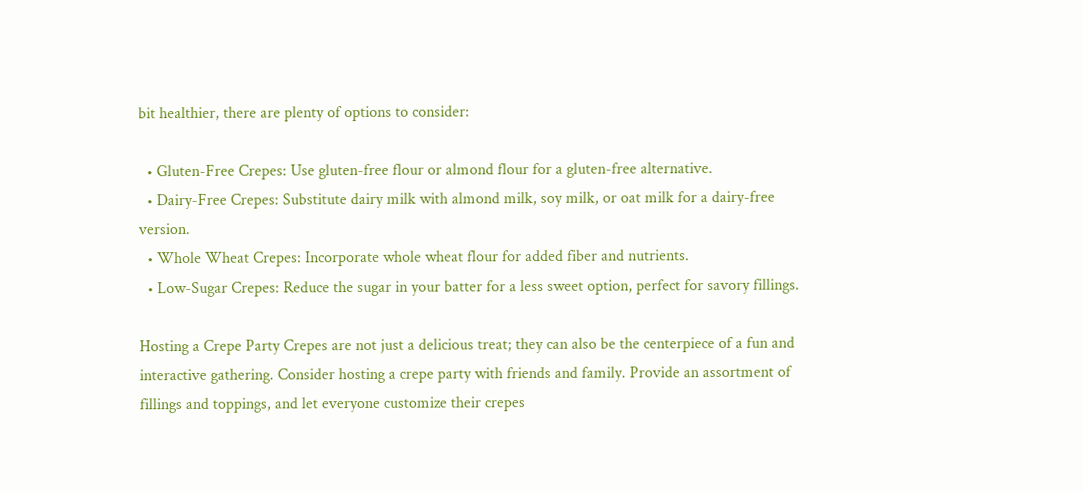bit healthier, there are plenty of options to consider:

  • Gluten-Free Crepes: Use gluten-free flour or almond flour for a gluten-free alternative.
  • Dairy-Free Crepes: Substitute dairy milk with almond milk, soy milk, or oat milk for a dairy-free version.
  • Whole Wheat Crepes: Incorporate whole wheat flour for added fiber and nutrients.
  • Low-Sugar Crepes: Reduce the sugar in your batter for a less sweet option, perfect for savory fillings.

Hosting a Crepe Party Crepes are not just a delicious treat; they can also be the centerpiece of a fun and interactive gathering. Consider hosting a crepe party with friends and family. Provide an assortment of fillings and toppings, and let everyone customize their crepes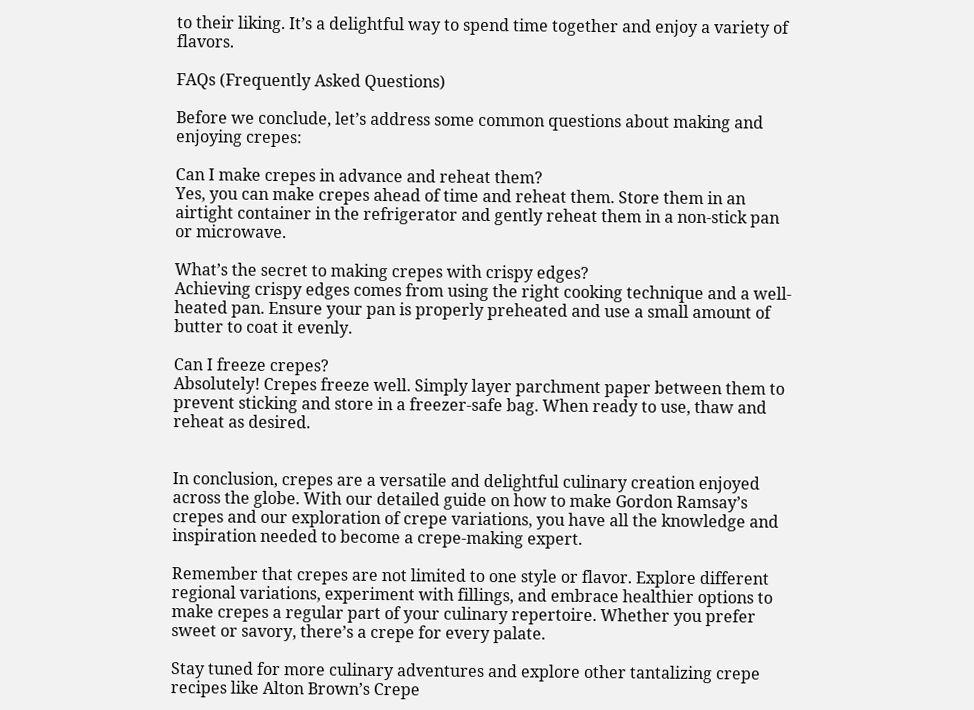to their liking. It’s a delightful way to spend time together and enjoy a variety of flavors.

FAQs (Frequently Asked Questions)

Before we conclude, let’s address some common questions about making and enjoying crepes:

Can I make crepes in advance and reheat them?
Yes, you can make crepes ahead of time and reheat them. Store them in an airtight container in the refrigerator and gently reheat them in a non-stick pan or microwave.

What’s the secret to making crepes with crispy edges?
Achieving crispy edges comes from using the right cooking technique and a well-heated pan. Ensure your pan is properly preheated and use a small amount of butter to coat it evenly.

Can I freeze crepes?
Absolutely! Crepes freeze well. Simply layer parchment paper between them to prevent sticking and store in a freezer-safe bag. When ready to use, thaw and reheat as desired.


In conclusion, crepes are a versatile and delightful culinary creation enjoyed across the globe. With our detailed guide on how to make Gordon Ramsay’s crepes and our exploration of crepe variations, you have all the knowledge and inspiration needed to become a crepe-making expert.

Remember that crepes are not limited to one style or flavor. Explore different regional variations, experiment with fillings, and embrace healthier options to make crepes a regular part of your culinary repertoire. Whether you prefer sweet or savory, there’s a crepe for every palate.

Stay tuned for more culinary adventures and explore other tantalizing crepe recipes like Alton Brown’s Crepe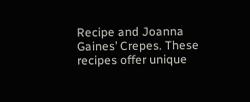Recipe and Joanna Gaines’ Crepes. These recipes offer unique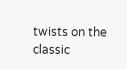twists on the classic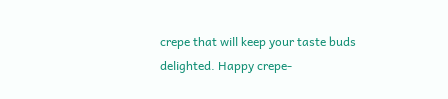crepe that will keep your taste buds delighted. Happy crepe-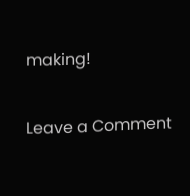making!

Leave a Comment